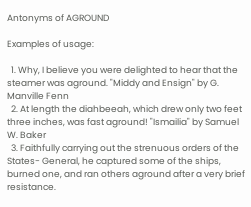Antonyms of AGROUND

Examples of usage:

  1. Why, I believe you were delighted to hear that the steamer was aground. "Middy and Ensign" by G. Manville Fenn
  2. At length the diahbeeah, which drew only two feet three inches, was fast aground! "Ismailia" by Samuel W. Baker
  3. Faithfully carrying out the strenuous orders of the States- General, he captured some of the ships, burned one, and ran others aground after a very brief resistance.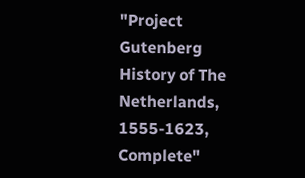"Project Gutenberg History of The Netherlands, 1555-1623, Complete"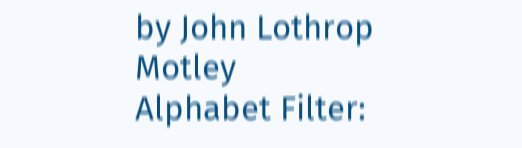by John Lothrop Motley
Alphabet Filter: